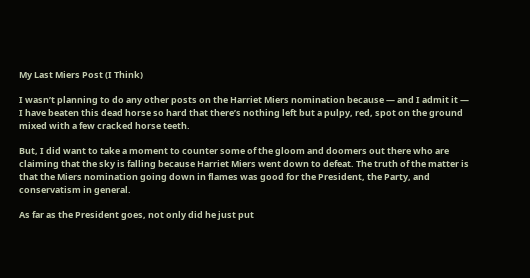My Last Miers Post (I Think)

I wasn’t planning to do any other posts on the Harriet Miers nomination because — and I admit it — I have beaten this dead horse so hard that there’s nothing left but a pulpy, red, spot on the ground mixed with a few cracked horse teeth.

But, I did want to take a moment to counter some of the gloom and doomers out there who are claiming that the sky is falling because Harriet Miers went down to defeat. The truth of the matter is that the Miers nomination going down in flames was good for the President, the Party, and conservatism in general.

As far as the President goes, not only did he just put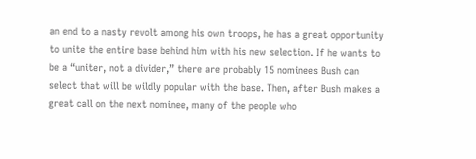an end to a nasty revolt among his own troops, he has a great opportunity to unite the entire base behind him with his new selection. If he wants to be a “uniter, not a divider,” there are probably 15 nominees Bush can select that will be wildly popular with the base. Then, after Bush makes a great call on the next nominee, many of the people who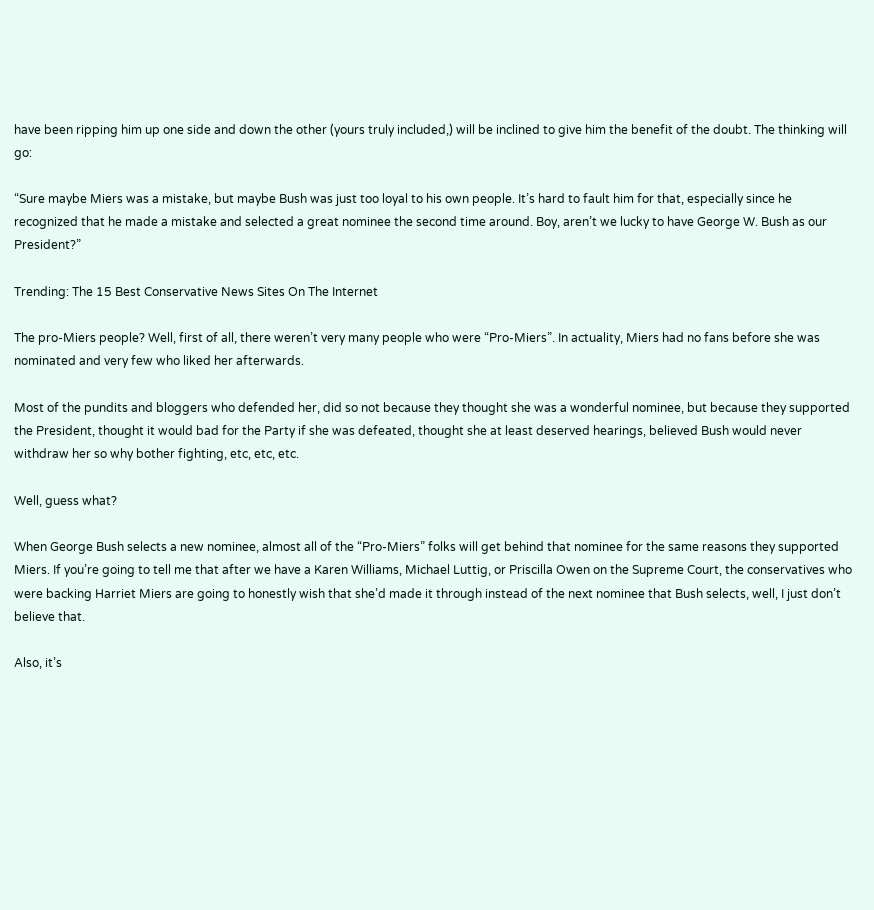have been ripping him up one side and down the other (yours truly included,) will be inclined to give him the benefit of the doubt. The thinking will go:

“Sure maybe Miers was a mistake, but maybe Bush was just too loyal to his own people. It’s hard to fault him for that, especially since he recognized that he made a mistake and selected a great nominee the second time around. Boy, aren’t we lucky to have George W. Bush as our President?”

Trending: The 15 Best Conservative News Sites On The Internet

The pro-Miers people? Well, first of all, there weren’t very many people who were “Pro-Miers”. In actuality, Miers had no fans before she was nominated and very few who liked her afterwards.

Most of the pundits and bloggers who defended her, did so not because they thought she was a wonderful nominee, but because they supported the President, thought it would bad for the Party if she was defeated, thought she at least deserved hearings, believed Bush would never withdraw her so why bother fighting, etc, etc, etc.

Well, guess what?

When George Bush selects a new nominee, almost all of the “Pro-Miers” folks will get behind that nominee for the same reasons they supported Miers. If you’re going to tell me that after we have a Karen Williams, Michael Luttig, or Priscilla Owen on the Supreme Court, the conservatives who were backing Harriet Miers are going to honestly wish that she’d made it through instead of the next nominee that Bush selects, well, I just don’t believe that.

Also, it’s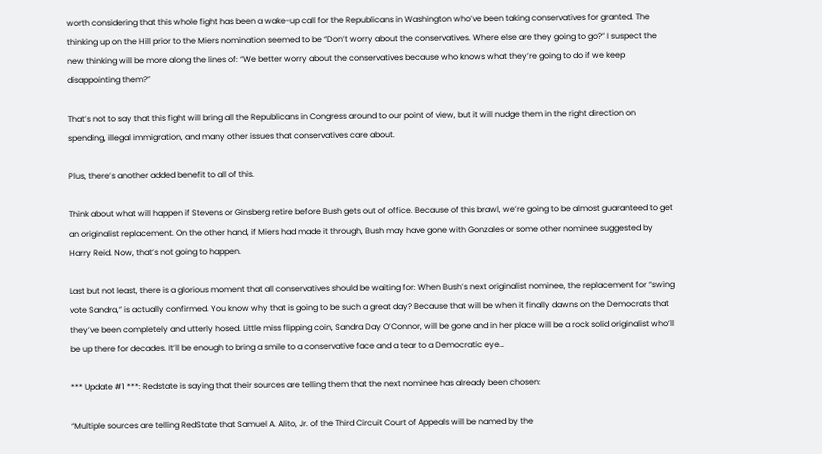worth considering that this whole fight has been a wake-up call for the Republicans in Washington who’ve been taking conservatives for granted. The thinking up on the Hill prior to the Miers nomination seemed to be “Don’t worry about the conservatives. Where else are they going to go?” I suspect the new thinking will be more along the lines of: “We better worry about the conservatives because who knows what they’re going to do if we keep disappointing them?”

That’s not to say that this fight will bring all the Republicans in Congress around to our point of view, but it will nudge them in the right direction on spending, illegal immigration, and many other issues that conservatives care about.

Plus, there’s another added benefit to all of this.

Think about what will happen if Stevens or Ginsberg retire before Bush gets out of office. Because of this brawl, we’re going to be almost guaranteed to get an originalist replacement. On the other hand, if Miers had made it through, Bush may have gone with Gonzales or some other nominee suggested by Harry Reid. Now, that’s not going to happen.

Last but not least, there is a glorious moment that all conservatives should be waiting for: When Bush’s next originalist nominee, the replacement for “swing vote Sandra,” is actually confirmed. You know why that is going to be such a great day? Because that will be when it finally dawns on the Democrats that they’ve been completely and utterly hosed. Little miss flipping coin, Sandra Day O’Connor, will be gone and in her place will be a rock solid originalist who’ll be up there for decades. It’ll be enough to bring a smile to a conservative face and a tear to a Democratic eye…

*** Update #1 ***: Redstate is saying that their sources are telling them that the next nominee has already been chosen:

“Multiple sources are telling RedState that Samuel A. Alito, Jr. of the Third Circuit Court of Appeals will be named by the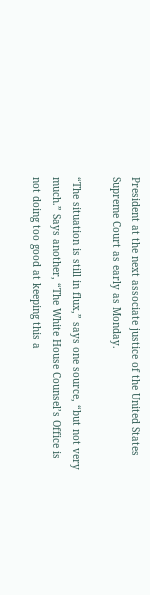President at the next associate justice of the United States Supreme Court as early as Monday.

“The situation is still in flux,” says one source, “but not very much.” Says another, “The White House Counsel’s Office is not doing too good at keeping this a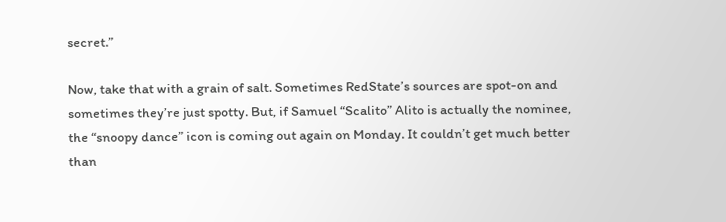secret.”

Now, take that with a grain of salt. Sometimes RedState’s sources are spot-on and sometimes they’re just spotty. But, if Samuel “Scalito” Alito is actually the nominee, the “snoopy dance” icon is coming out again on Monday. It couldn’t get much better than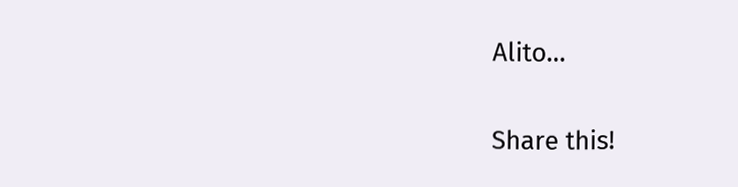Alito…

Share this!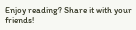Enjoy reading? Share it with your friends!